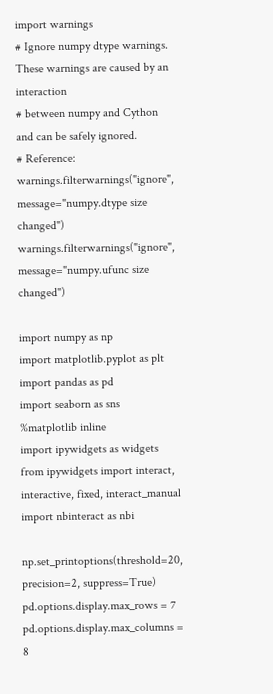import warnings
# Ignore numpy dtype warnings. These warnings are caused by an interaction
# between numpy and Cython and can be safely ignored.
# Reference:
warnings.filterwarnings("ignore", message="numpy.dtype size changed")
warnings.filterwarnings("ignore", message="numpy.ufunc size changed")

import numpy as np
import matplotlib.pyplot as plt
import pandas as pd
import seaborn as sns
%matplotlib inline
import ipywidgets as widgets
from ipywidgets import interact, interactive, fixed, interact_manual
import nbinteract as nbi

np.set_printoptions(threshold=20, precision=2, suppress=True)
pd.options.display.max_rows = 7
pd.options.display.max_columns = 8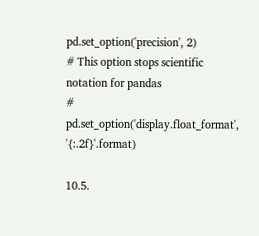pd.set_option('precision', 2)
# This option stops scientific notation for pandas
# pd.set_option('display.float_format', '{:.2f}'.format)

10.5.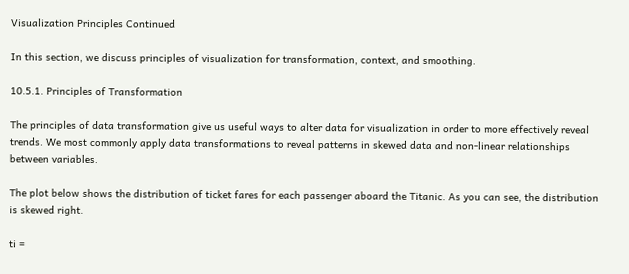Visualization Principles Continued

In this section, we discuss principles of visualization for transformation, context, and smoothing.

10.5.1. Principles of Transformation

The principles of data transformation give us useful ways to alter data for visualization in order to more effectively reveal trends. We most commonly apply data transformations to reveal patterns in skewed data and non-linear relationships between variables.

The plot below shows the distribution of ticket fares for each passenger aboard the Titanic. As you can see, the distribution is skewed right.

ti =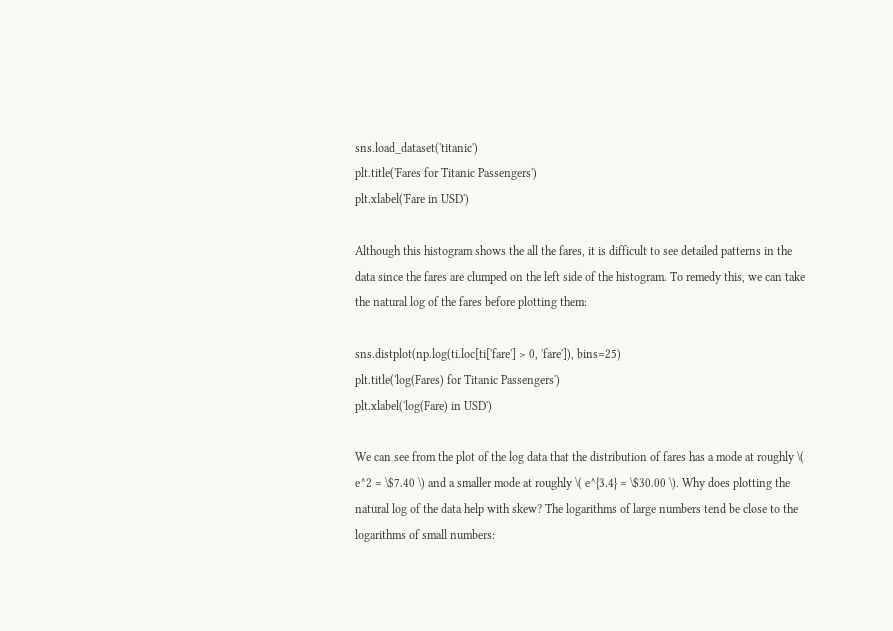sns.load_dataset('titanic')
plt.title('Fares for Titanic Passengers')
plt.xlabel('Fare in USD')

Although this histogram shows the all the fares, it is difficult to see detailed patterns in the data since the fares are clumped on the left side of the histogram. To remedy this, we can take the natural log of the fares before plotting them:

sns.distplot(np.log(ti.loc[ti['fare'] > 0, 'fare']), bins=25)
plt.title('log(Fares) for Titanic Passengers')
plt.xlabel('log(Fare) in USD')

We can see from the plot of the log data that the distribution of fares has a mode at roughly \( e^2 = \$7.40 \) and a smaller mode at roughly \( e^{3.4} = \$30.00 \). Why does plotting the natural log of the data help with skew? The logarithms of large numbers tend be close to the logarithms of small numbers: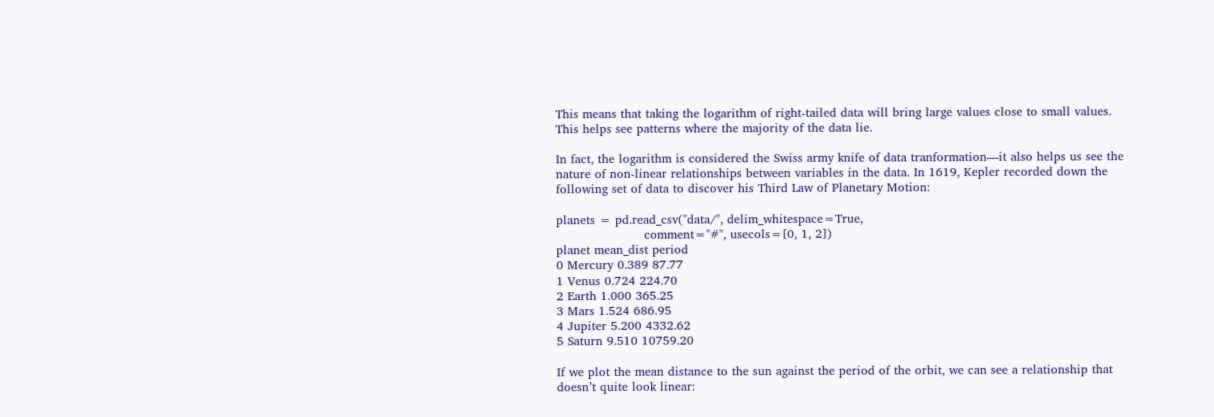This means that taking the logarithm of right-tailed data will bring large values close to small values. This helps see patterns where the majority of the data lie.

In fact, the logarithm is considered the Swiss army knife of data tranformation—it also helps us see the nature of non-linear relationships between variables in the data. In 1619, Kepler recorded down the following set of data to discover his Third Law of Planetary Motion:

planets = pd.read_csv("data/", delim_whitespace=True,
                      comment="#", usecols=[0, 1, 2])
planet mean_dist period
0 Mercury 0.389 87.77
1 Venus 0.724 224.70
2 Earth 1.000 365.25
3 Mars 1.524 686.95
4 Jupiter 5.200 4332.62
5 Saturn 9.510 10759.20

If we plot the mean distance to the sun against the period of the orbit, we can see a relationship that doesn’t quite look linear: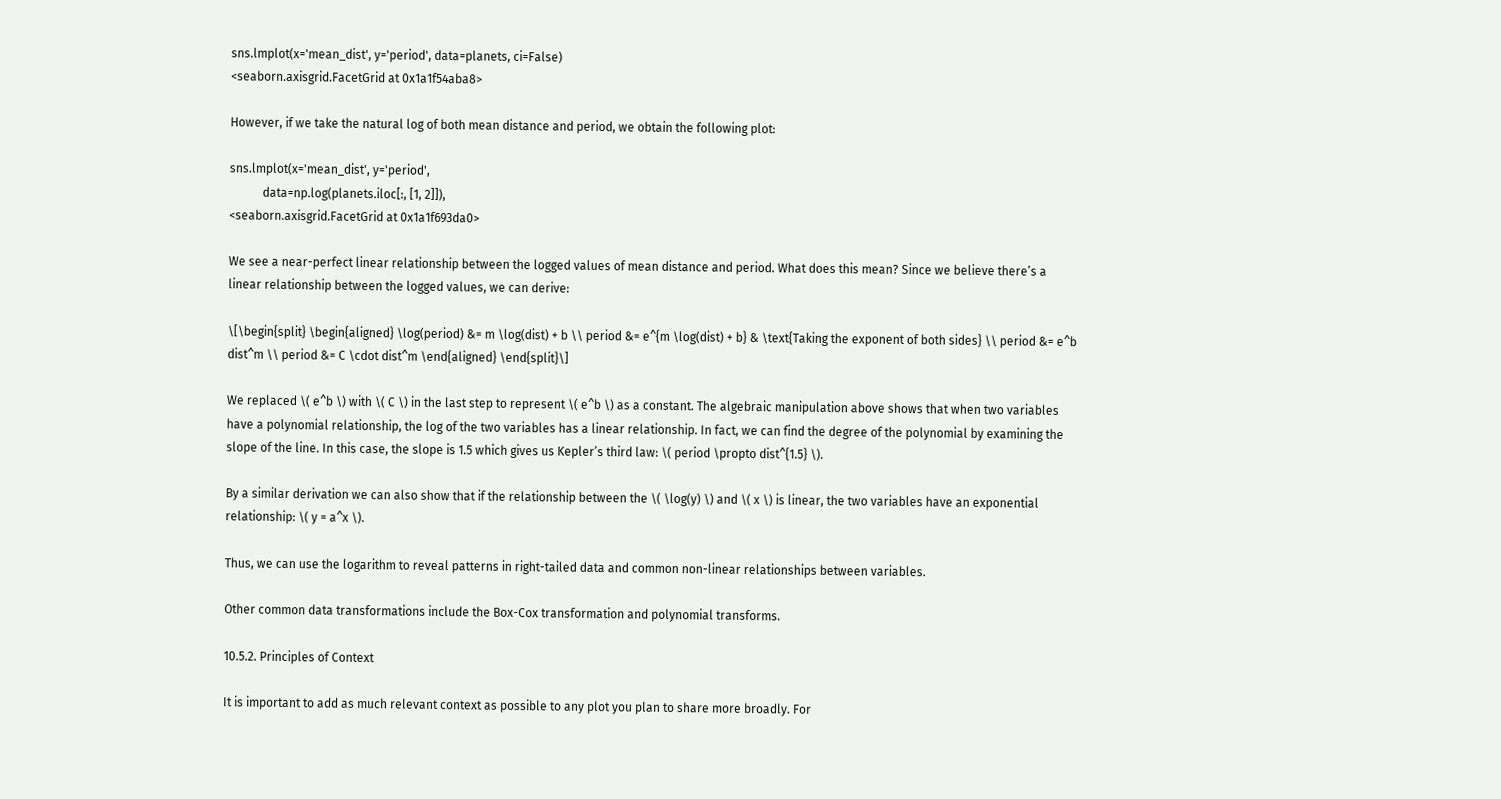sns.lmplot(x='mean_dist', y='period', data=planets, ci=False)
<seaborn.axisgrid.FacetGrid at 0x1a1f54aba8>

However, if we take the natural log of both mean distance and period, we obtain the following plot:

sns.lmplot(x='mean_dist', y='period',
           data=np.log(planets.iloc[:, [1, 2]]),
<seaborn.axisgrid.FacetGrid at 0x1a1f693da0>

We see a near-perfect linear relationship between the logged values of mean distance and period. What does this mean? Since we believe there’s a linear relationship between the logged values, we can derive:

\[\begin{split} \begin{aligned} \log(period) &= m \log(dist) + b \\ period &= e^{m \log(dist) + b} & \text{Taking the exponent of both sides} \\ period &= e^b dist^m \\ period &= C \cdot dist^m \end{aligned} \end{split}\]

We replaced \( e^b \) with \( C \) in the last step to represent \( e^b \) as a constant. The algebraic manipulation above shows that when two variables have a polynomial relationship, the log of the two variables has a linear relationship. In fact, we can find the degree of the polynomial by examining the slope of the line. In this case, the slope is 1.5 which gives us Kepler’s third law: \( period \propto dist^{1.5} \).

By a similar derivation we can also show that if the relationship between the \( \log(y) \) and \( x \) is linear, the two variables have an exponential relationship: \( y = a^x \).

Thus, we can use the logarithm to reveal patterns in right-tailed data and common non-linear relationships between variables.

Other common data transformations include the Box-Cox transformation and polynomial transforms.

10.5.2. Principles of Context

It is important to add as much relevant context as possible to any plot you plan to share more broadly. For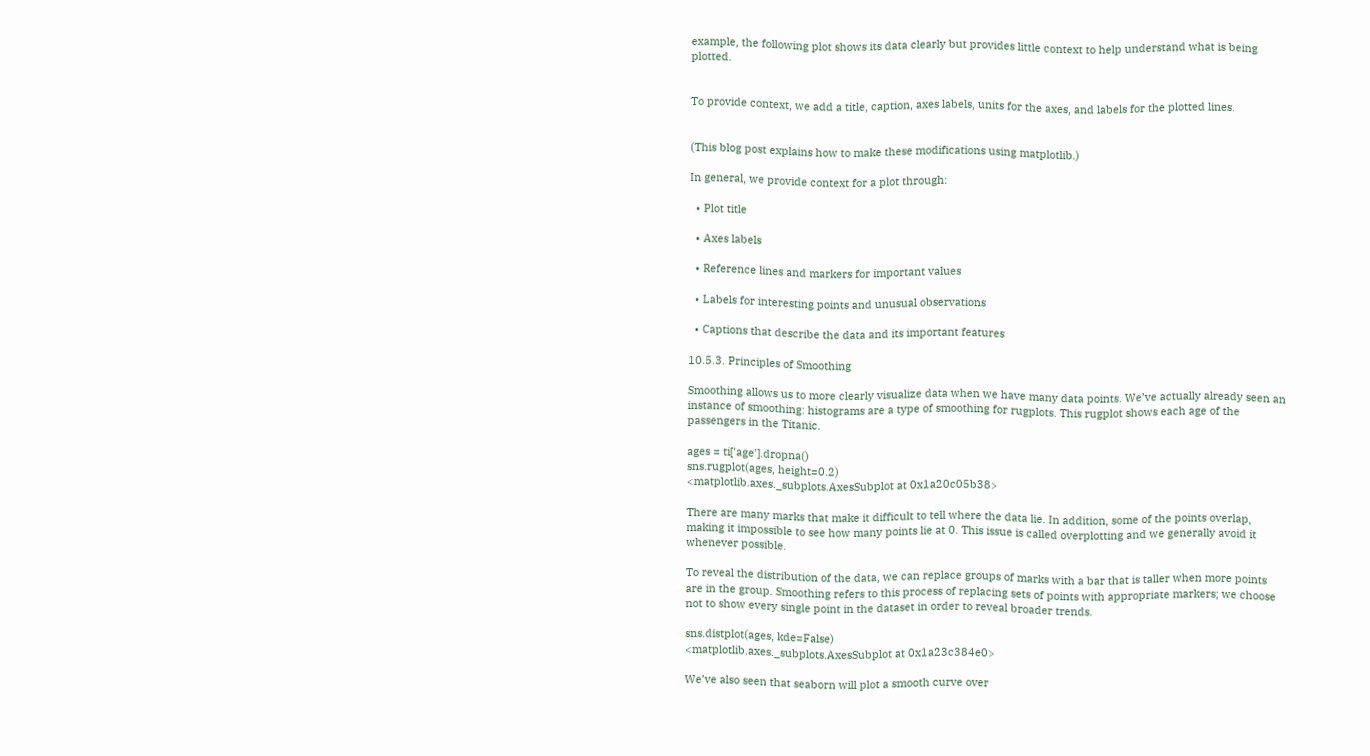example, the following plot shows its data clearly but provides little context to help understand what is being plotted.


To provide context, we add a title, caption, axes labels, units for the axes, and labels for the plotted lines.


(This blog post explains how to make these modifications using matplotlib.)

In general, we provide context for a plot through:

  • Plot title

  • Axes labels

  • Reference lines and markers for important values

  • Labels for interesting points and unusual observations

  • Captions that describe the data and its important features

10.5.3. Principles of Smoothing

Smoothing allows us to more clearly visualize data when we have many data points. We’ve actually already seen an instance of smoothing: histograms are a type of smoothing for rugplots. This rugplot shows each age of the passengers in the Titanic.

ages = ti['age'].dropna()
sns.rugplot(ages, height=0.2)
<matplotlib.axes._subplots.AxesSubplot at 0x1a20c05b38>

There are many marks that make it difficult to tell where the data lie. In addition, some of the points overlap, making it impossible to see how many points lie at 0. This issue is called overplotting and we generally avoid it whenever possible.

To reveal the distribution of the data, we can replace groups of marks with a bar that is taller when more points are in the group. Smoothing refers to this process of replacing sets of points with appropriate markers; we choose not to show every single point in the dataset in order to reveal broader trends.

sns.distplot(ages, kde=False)
<matplotlib.axes._subplots.AxesSubplot at 0x1a23c384e0>

We’ve also seen that seaborn will plot a smooth curve over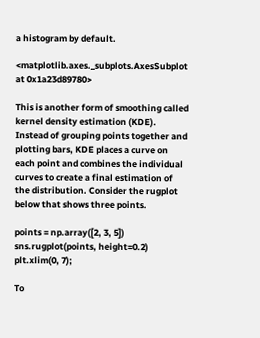a histogram by default.

<matplotlib.axes._subplots.AxesSubplot at 0x1a23d89780>

This is another form of smoothing called kernel density estimation (KDE). Instead of grouping points together and plotting bars, KDE places a curve on each point and combines the individual curves to create a final estimation of the distribution. Consider the rugplot below that shows three points.

points = np.array([2, 3, 5])
sns.rugplot(points, height=0.2)
plt.xlim(0, 7);

To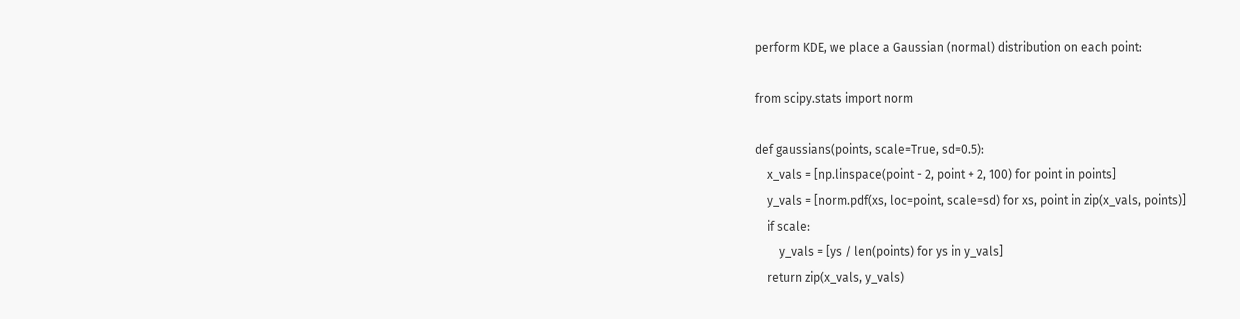perform KDE, we place a Gaussian (normal) distribution on each point:

from scipy.stats import norm

def gaussians(points, scale=True, sd=0.5):
    x_vals = [np.linspace(point - 2, point + 2, 100) for point in points]
    y_vals = [norm.pdf(xs, loc=point, scale=sd) for xs, point in zip(x_vals, points)]
    if scale:
        y_vals = [ys / len(points) for ys in y_vals]
    return zip(x_vals, y_vals)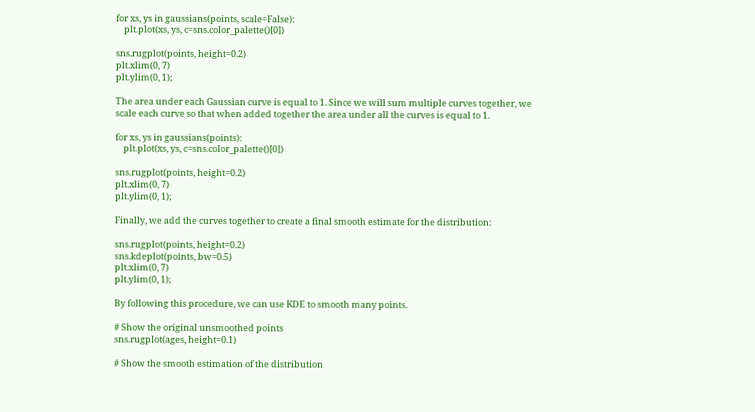for xs, ys in gaussians(points, scale=False):
    plt.plot(xs, ys, c=sns.color_palette()[0])

sns.rugplot(points, height=0.2)
plt.xlim(0, 7)
plt.ylim(0, 1);

The area under each Gaussian curve is equal to 1. Since we will sum multiple curves together, we scale each curve so that when added together the area under all the curves is equal to 1.

for xs, ys in gaussians(points):
    plt.plot(xs, ys, c=sns.color_palette()[0])

sns.rugplot(points, height=0.2)
plt.xlim(0, 7)
plt.ylim(0, 1);

Finally, we add the curves together to create a final smooth estimate for the distribution:

sns.rugplot(points, height=0.2)
sns.kdeplot(points, bw=0.5)
plt.xlim(0, 7)
plt.ylim(0, 1);

By following this procedure, we can use KDE to smooth many points.

# Show the original unsmoothed points
sns.rugplot(ages, height=0.1)

# Show the smooth estimation of the distribution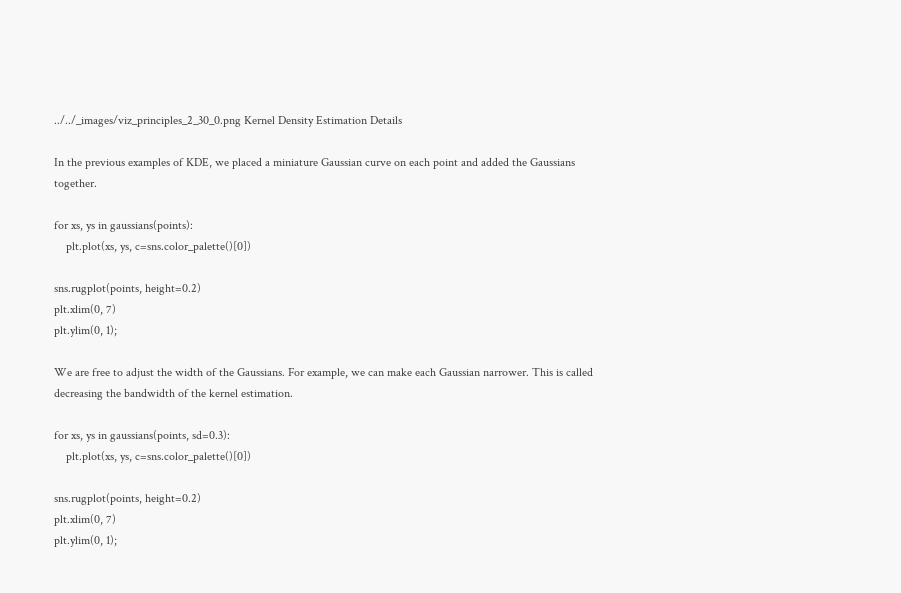../../_images/viz_principles_2_30_0.png Kernel Density Estimation Details

In the previous examples of KDE, we placed a miniature Gaussian curve on each point and added the Gaussians together.

for xs, ys in gaussians(points):
    plt.plot(xs, ys, c=sns.color_palette()[0])

sns.rugplot(points, height=0.2)
plt.xlim(0, 7)
plt.ylim(0, 1);

We are free to adjust the width of the Gaussians. For example, we can make each Gaussian narrower. This is called decreasing the bandwidth of the kernel estimation.

for xs, ys in gaussians(points, sd=0.3):
    plt.plot(xs, ys, c=sns.color_palette()[0])

sns.rugplot(points, height=0.2)
plt.xlim(0, 7)
plt.ylim(0, 1);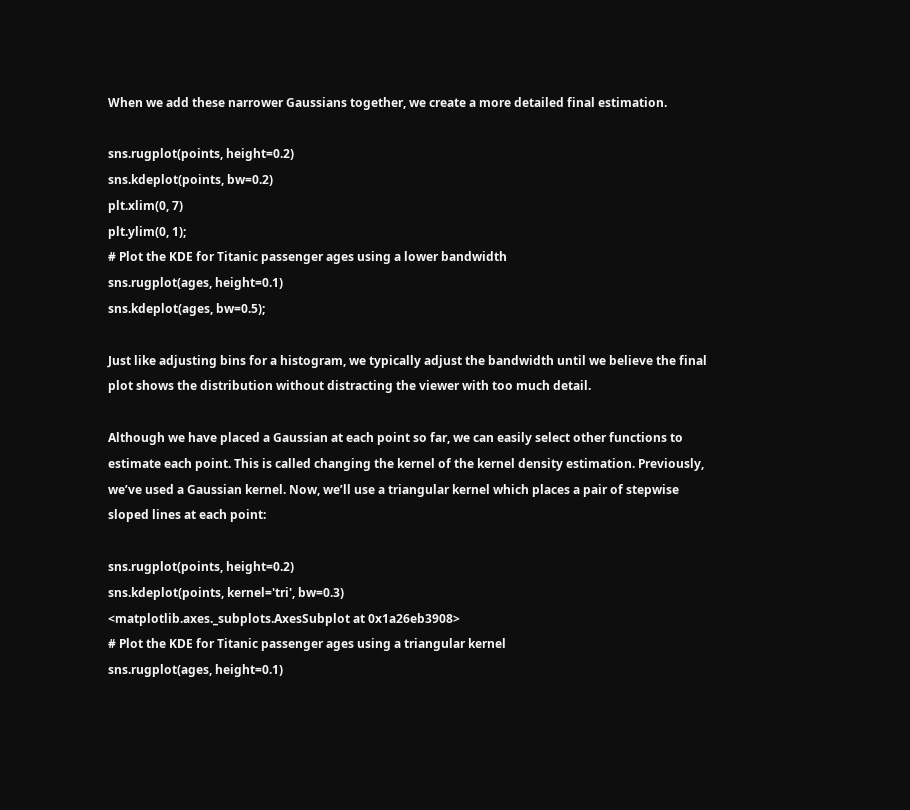When we add these narrower Gaussians together, we create a more detailed final estimation.

sns.rugplot(points, height=0.2)
sns.kdeplot(points, bw=0.2)
plt.xlim(0, 7)
plt.ylim(0, 1);
# Plot the KDE for Titanic passenger ages using a lower bandwidth
sns.rugplot(ages, height=0.1)
sns.kdeplot(ages, bw=0.5);

Just like adjusting bins for a histogram, we typically adjust the bandwidth until we believe the final plot shows the distribution without distracting the viewer with too much detail.

Although we have placed a Gaussian at each point so far, we can easily select other functions to estimate each point. This is called changing the kernel of the kernel density estimation. Previously, we’ve used a Gaussian kernel. Now, we’ll use a triangular kernel which places a pair of stepwise sloped lines at each point:

sns.rugplot(points, height=0.2)
sns.kdeplot(points, kernel='tri', bw=0.3)
<matplotlib.axes._subplots.AxesSubplot at 0x1a26eb3908>
# Plot the KDE for Titanic passenger ages using a triangular kernel
sns.rugplot(ages, height=0.1)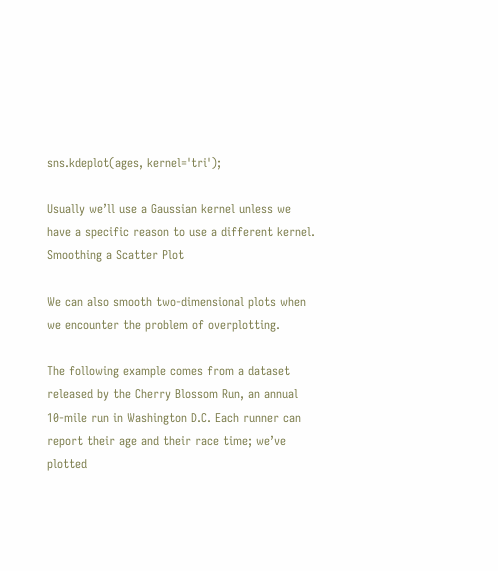sns.kdeplot(ages, kernel='tri');

Usually we’ll use a Gaussian kernel unless we have a specific reason to use a different kernel. Smoothing a Scatter Plot

We can also smooth two-dimensional plots when we encounter the problem of overplotting.

The following example comes from a dataset released by the Cherry Blossom Run, an annual 10-mile run in Washington D.C. Each runner can report their age and their race time; we’ve plotted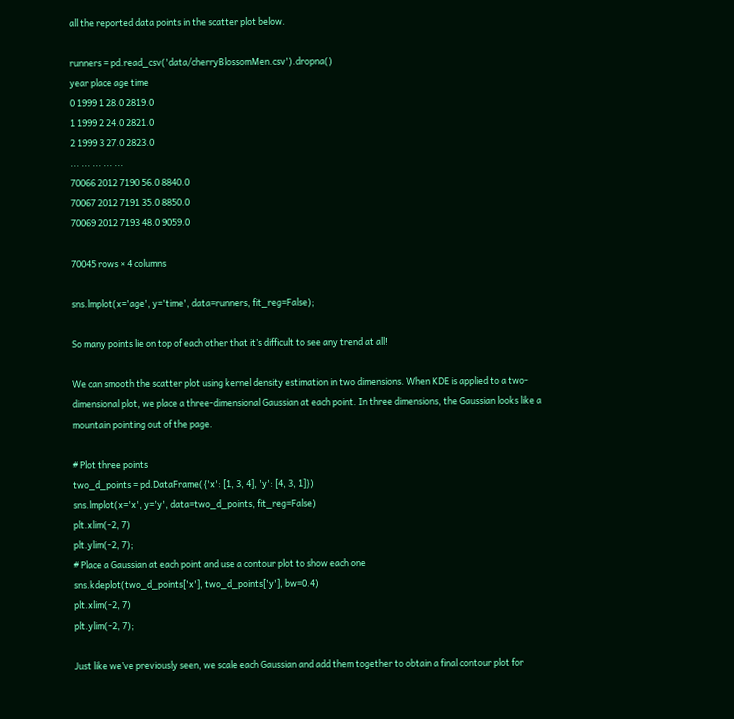all the reported data points in the scatter plot below.

runners = pd.read_csv('data/cherryBlossomMen.csv').dropna()
year place age time
0 1999 1 28.0 2819.0
1 1999 2 24.0 2821.0
2 1999 3 27.0 2823.0
... ... ... ... ...
70066 2012 7190 56.0 8840.0
70067 2012 7191 35.0 8850.0
70069 2012 7193 48.0 9059.0

70045 rows × 4 columns

sns.lmplot(x='age', y='time', data=runners, fit_reg=False);

So many points lie on top of each other that it’s difficult to see any trend at all!

We can smooth the scatter plot using kernel density estimation in two dimensions. When KDE is applied to a two-dimensional plot, we place a three-dimensional Gaussian at each point. In three dimensions, the Gaussian looks like a mountain pointing out of the page.

# Plot three points
two_d_points = pd.DataFrame({'x': [1, 3, 4], 'y': [4, 3, 1]})
sns.lmplot(x='x', y='y', data=two_d_points, fit_reg=False)
plt.xlim(-2, 7)
plt.ylim(-2, 7);
# Place a Gaussian at each point and use a contour plot to show each one
sns.kdeplot(two_d_points['x'], two_d_points['y'], bw=0.4)
plt.xlim(-2, 7)
plt.ylim(-2, 7);

Just like we’ve previously seen, we scale each Gaussian and add them together to obtain a final contour plot for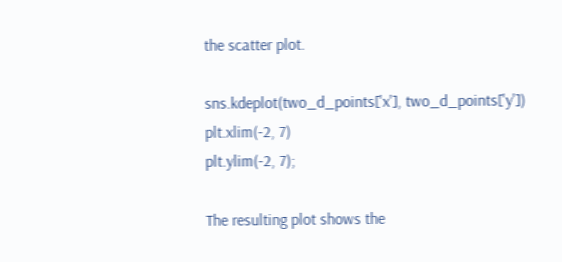the scatter plot.

sns.kdeplot(two_d_points['x'], two_d_points['y'])
plt.xlim(-2, 7)
plt.ylim(-2, 7);

The resulting plot shows the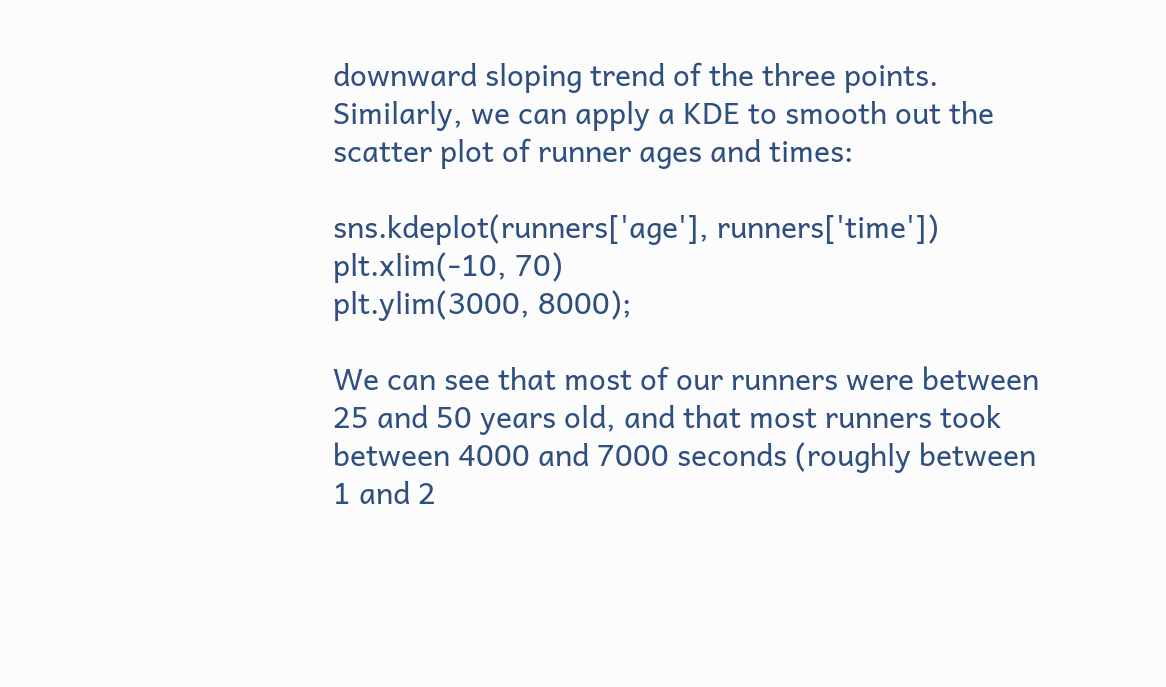downward sloping trend of the three points. Similarly, we can apply a KDE to smooth out the scatter plot of runner ages and times:

sns.kdeplot(runners['age'], runners['time'])
plt.xlim(-10, 70)
plt.ylim(3000, 8000);

We can see that most of our runners were between 25 and 50 years old, and that most runners took between 4000 and 7000 seconds (roughly between 1 and 2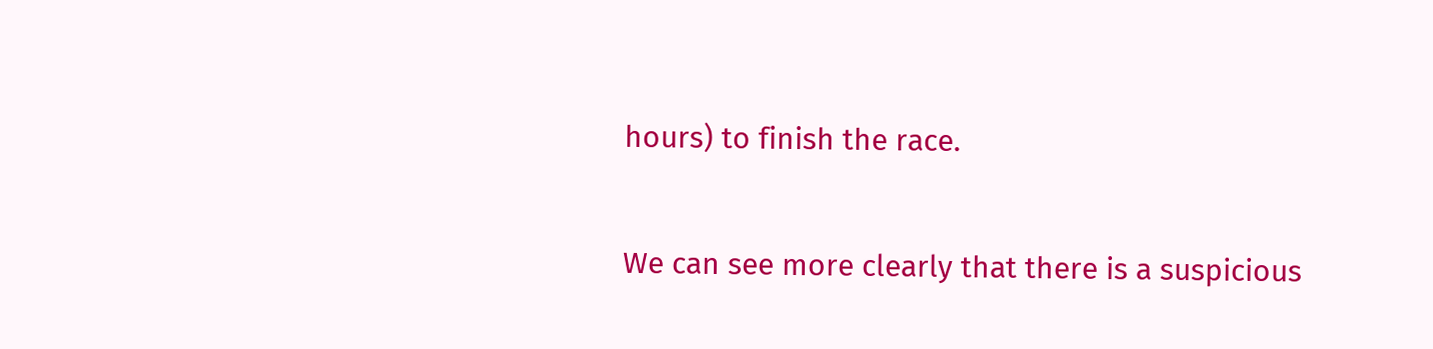hours) to finish the race.

We can see more clearly that there is a suspicious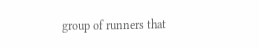group of runners that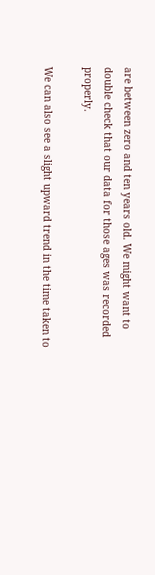are between zero and ten years old. We might want to double check that our data for those ages was recorded properly.

We can also see a slight upward trend in the time taken to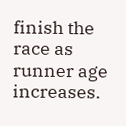finish the race as runner age increases.